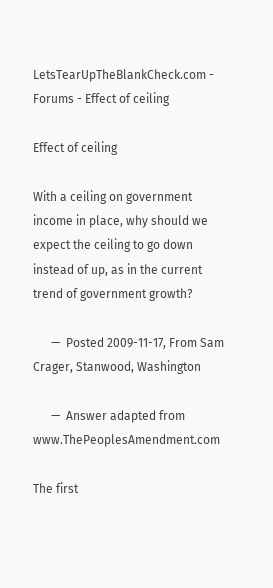LetsTearUpTheBlankCheck.com - Forums - Effect of ceiling

Effect of ceiling

With a ceiling on government income in place, why should we expect the ceiling to go down instead of up, as in the current trend of government growth?

      —  Posted 2009-11-17, From Sam Crager, Stanwood, Washington

      —  Answer adapted from www.ThePeoplesAmendment.com

The first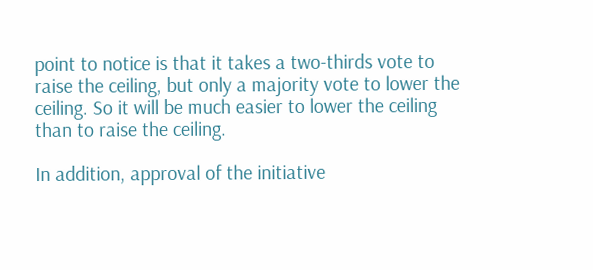point to notice is that it takes a two-thirds vote to raise the ceiling, but only a majority vote to lower the ceiling. So it will be much easier to lower the ceiling than to raise the ceiling.

In addition, approval of the initiative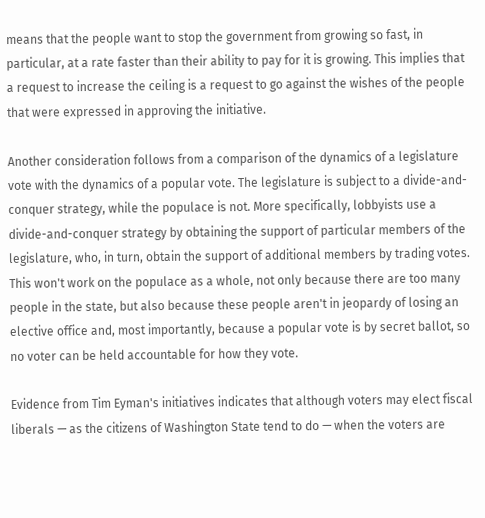means that the people want to stop the government from growing so fast, in particular, at a rate faster than their ability to pay for it is growing. This implies that a request to increase the ceiling is a request to go against the wishes of the people that were expressed in approving the initiative.

Another consideration follows from a comparison of the dynamics of a legislature vote with the dynamics of a popular vote. The legislature is subject to a divide-and-conquer strategy, while the populace is not. More specifically, lobbyists use a divide-and-conquer strategy by obtaining the support of particular members of the legislature, who, in turn, obtain the support of additional members by trading votes. This won't work on the populace as a whole, not only because there are too many people in the state, but also because these people aren't in jeopardy of losing an elective office and, most importantly, because a popular vote is by secret ballot, so no voter can be held accountable for how they vote.

Evidence from Tim Eyman's initiatives indicates that although voters may elect fiscal liberals — as the citizens of Washington State tend to do — when the voters are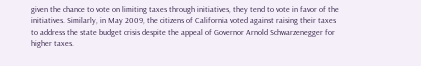given the chance to vote on limiting taxes through initiatives, they tend to vote in favor of the initiatives. Similarly, in May 2009, the citizens of California voted against raising their taxes to address the state budget crisis despite the appeal of Governor Arnold Schwarzenegger for higher taxes.